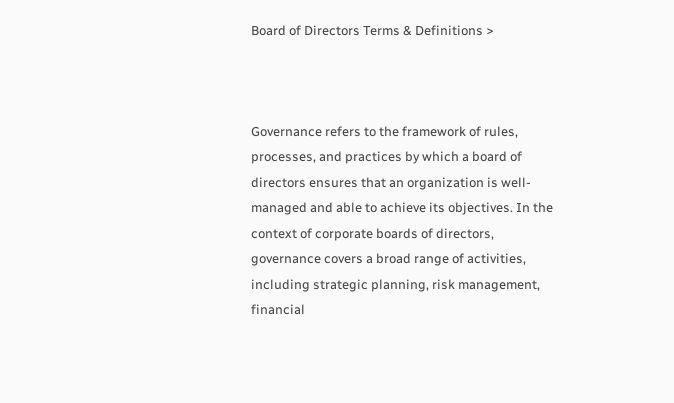Board of Directors Terms & Definitions >



Governance refers to the framework of rules, processes, and practices by which a board of directors ensures that an organization is well-managed and able to achieve its objectives. In the context of corporate boards of directors, governance covers a broad range of activities, including strategic planning, risk management, financial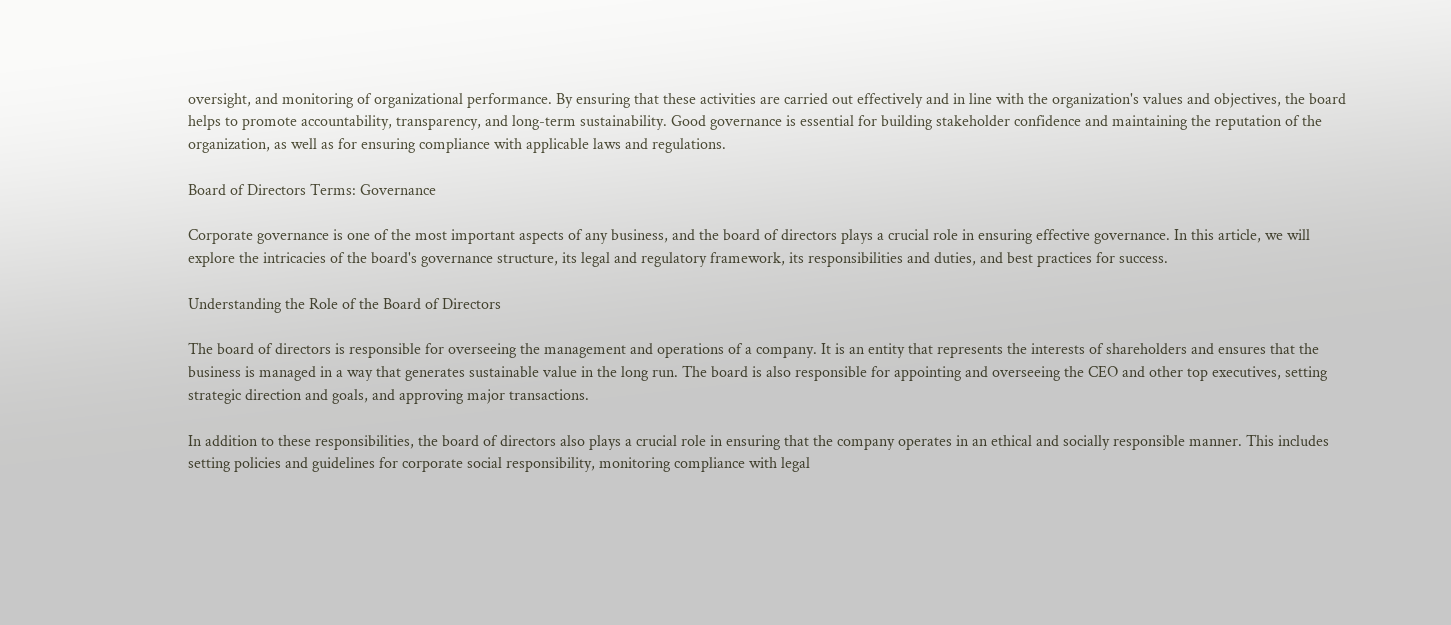oversight, and monitoring of organizational performance. By ensuring that these activities are carried out effectively and in line with the organization's values and objectives, the board helps to promote accountability, transparency, and long-term sustainability. Good governance is essential for building stakeholder confidence and maintaining the reputation of the organization, as well as for ensuring compliance with applicable laws and regulations.

Board of Directors Terms: Governance

Corporate governance is one of the most important aspects of any business, and the board of directors plays a crucial role in ensuring effective governance. In this article, we will explore the intricacies of the board's governance structure, its legal and regulatory framework, its responsibilities and duties, and best practices for success.

Understanding the Role of the Board of Directors

The board of directors is responsible for overseeing the management and operations of a company. It is an entity that represents the interests of shareholders and ensures that the business is managed in a way that generates sustainable value in the long run. The board is also responsible for appointing and overseeing the CEO and other top executives, setting strategic direction and goals, and approving major transactions.

In addition to these responsibilities, the board of directors also plays a crucial role in ensuring that the company operates in an ethical and socially responsible manner. This includes setting policies and guidelines for corporate social responsibility, monitoring compliance with legal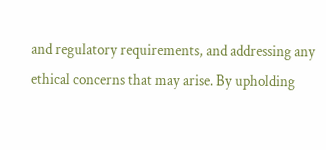and regulatory requirements, and addressing any ethical concerns that may arise. By upholding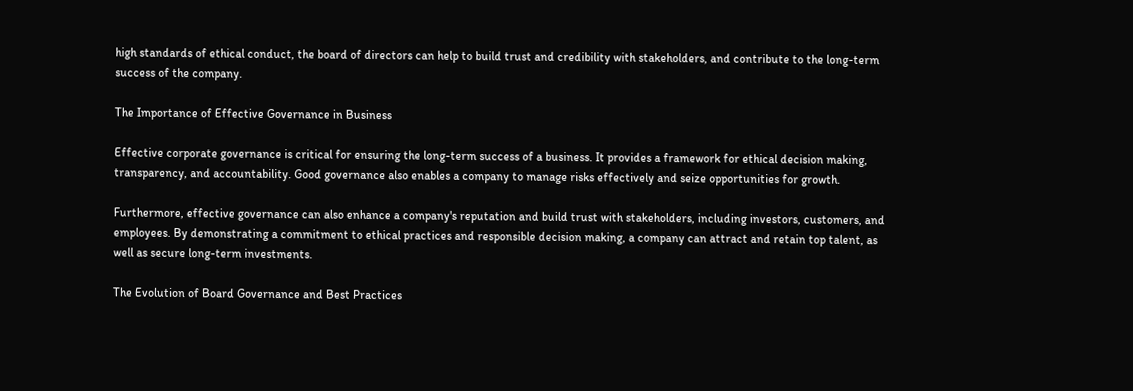high standards of ethical conduct, the board of directors can help to build trust and credibility with stakeholders, and contribute to the long-term success of the company.

The Importance of Effective Governance in Business

Effective corporate governance is critical for ensuring the long-term success of a business. It provides a framework for ethical decision making, transparency, and accountability. Good governance also enables a company to manage risks effectively and seize opportunities for growth.

Furthermore, effective governance can also enhance a company's reputation and build trust with stakeholders, including investors, customers, and employees. By demonstrating a commitment to ethical practices and responsible decision making, a company can attract and retain top talent, as well as secure long-term investments.

The Evolution of Board Governance and Best Practices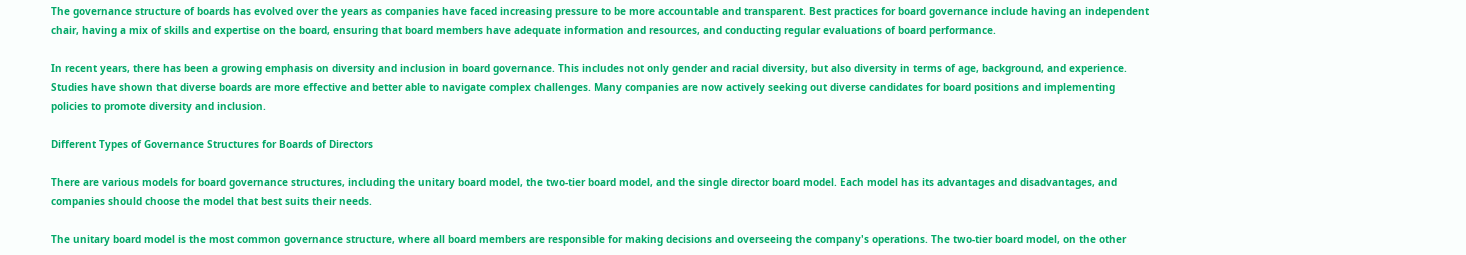The governance structure of boards has evolved over the years as companies have faced increasing pressure to be more accountable and transparent. Best practices for board governance include having an independent chair, having a mix of skills and expertise on the board, ensuring that board members have adequate information and resources, and conducting regular evaluations of board performance.

In recent years, there has been a growing emphasis on diversity and inclusion in board governance. This includes not only gender and racial diversity, but also diversity in terms of age, background, and experience. Studies have shown that diverse boards are more effective and better able to navigate complex challenges. Many companies are now actively seeking out diverse candidates for board positions and implementing policies to promote diversity and inclusion.

Different Types of Governance Structures for Boards of Directors

There are various models for board governance structures, including the unitary board model, the two-tier board model, and the single director board model. Each model has its advantages and disadvantages, and companies should choose the model that best suits their needs.

The unitary board model is the most common governance structure, where all board members are responsible for making decisions and overseeing the company's operations. The two-tier board model, on the other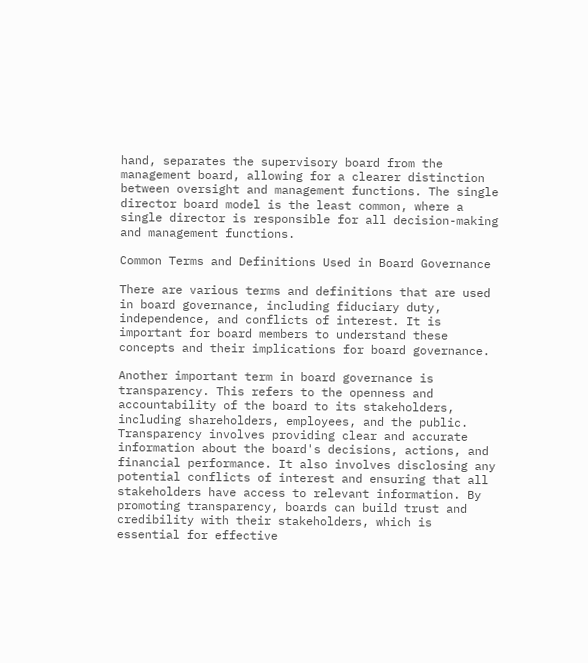hand, separates the supervisory board from the management board, allowing for a clearer distinction between oversight and management functions. The single director board model is the least common, where a single director is responsible for all decision-making and management functions.

Common Terms and Definitions Used in Board Governance

There are various terms and definitions that are used in board governance, including fiduciary duty, independence, and conflicts of interest. It is important for board members to understand these concepts and their implications for board governance.

Another important term in board governance is transparency. This refers to the openness and accountability of the board to its stakeholders, including shareholders, employees, and the public. Transparency involves providing clear and accurate information about the board's decisions, actions, and financial performance. It also involves disclosing any potential conflicts of interest and ensuring that all stakeholders have access to relevant information. By promoting transparency, boards can build trust and credibility with their stakeholders, which is essential for effective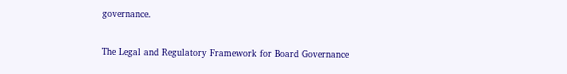governance.

The Legal and Regulatory Framework for Board Governance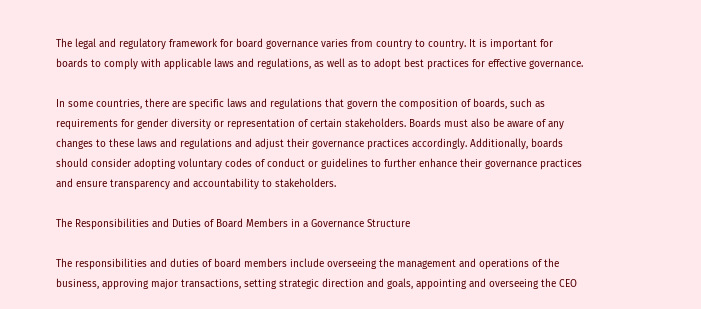The legal and regulatory framework for board governance varies from country to country. It is important for boards to comply with applicable laws and regulations, as well as to adopt best practices for effective governance.

In some countries, there are specific laws and regulations that govern the composition of boards, such as requirements for gender diversity or representation of certain stakeholders. Boards must also be aware of any changes to these laws and regulations and adjust their governance practices accordingly. Additionally, boards should consider adopting voluntary codes of conduct or guidelines to further enhance their governance practices and ensure transparency and accountability to stakeholders.

The Responsibilities and Duties of Board Members in a Governance Structure

The responsibilities and duties of board members include overseeing the management and operations of the business, approving major transactions, setting strategic direction and goals, appointing and overseeing the CEO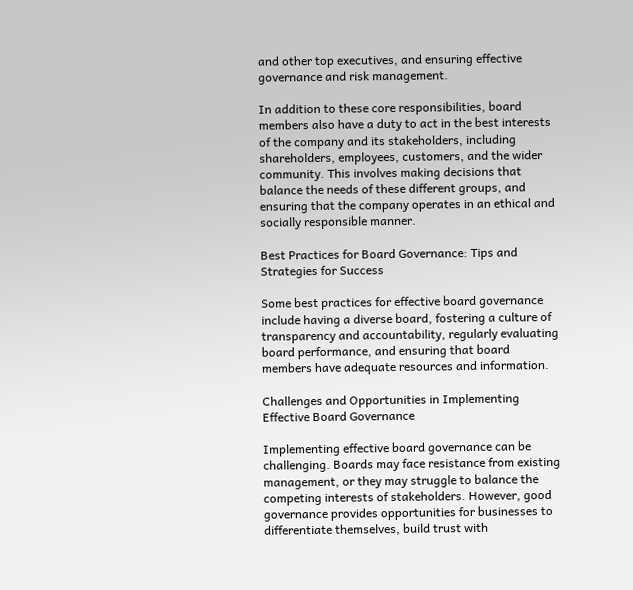and other top executives, and ensuring effective governance and risk management.

In addition to these core responsibilities, board members also have a duty to act in the best interests of the company and its stakeholders, including shareholders, employees, customers, and the wider community. This involves making decisions that balance the needs of these different groups, and ensuring that the company operates in an ethical and socially responsible manner.

Best Practices for Board Governance: Tips and Strategies for Success

Some best practices for effective board governance include having a diverse board, fostering a culture of transparency and accountability, regularly evaluating board performance, and ensuring that board members have adequate resources and information.

Challenges and Opportunities in Implementing Effective Board Governance

Implementing effective board governance can be challenging. Boards may face resistance from existing management, or they may struggle to balance the competing interests of stakeholders. However, good governance provides opportunities for businesses to differentiate themselves, build trust with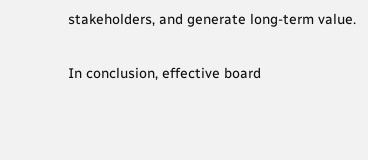stakeholders, and generate long-term value.

In conclusion, effective board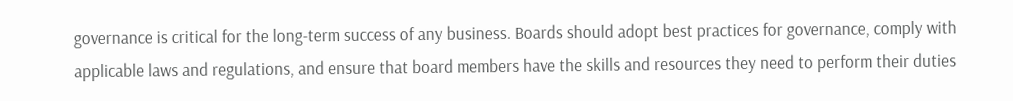governance is critical for the long-term success of any business. Boards should adopt best practices for governance, comply with applicable laws and regulations, and ensure that board members have the skills and resources they need to perform their duties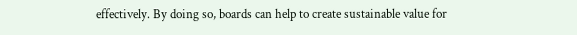effectively. By doing so, boards can help to create sustainable value for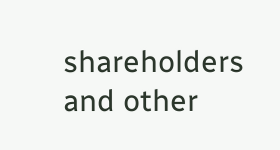shareholders and other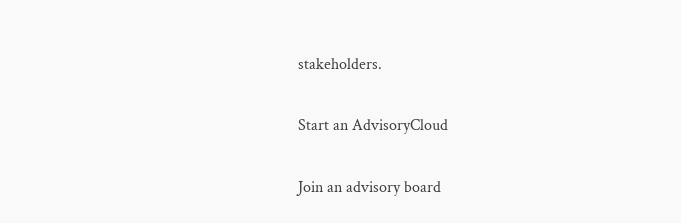stakeholders.

Start an AdvisoryCloud

Join an advisory board